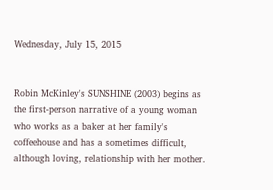Wednesday, July 15, 2015


Robin McKinley's SUNSHINE (2003) begins as the first-person narrative of a young woman who works as a baker at her family's coffeehouse and has a sometimes difficult, although loving, relationship with her mother.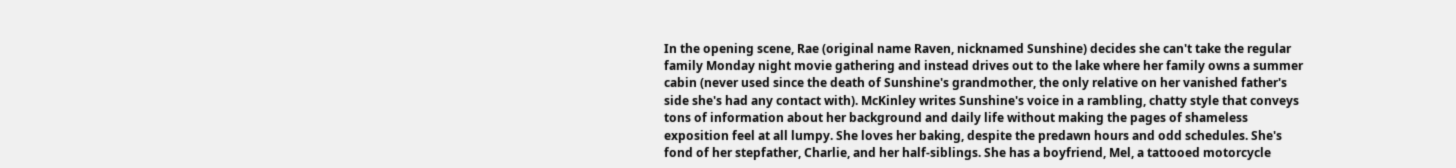In the opening scene, Rae (original name Raven, nicknamed Sunshine) decides she can't take the regular family Monday night movie gathering and instead drives out to the lake where her family owns a summer cabin (never used since the death of Sunshine's grandmother, the only relative on her vanished father's side she's had any contact with). McKinley writes Sunshine's voice in a rambling, chatty style that conveys tons of information about her background and daily life without making the pages of shameless exposition feel at all lumpy. She loves her baking, despite the predawn hours and odd schedules. She's fond of her stepfather, Charlie, and her half-siblings. She has a boyfriend, Mel, a tattooed motorcycle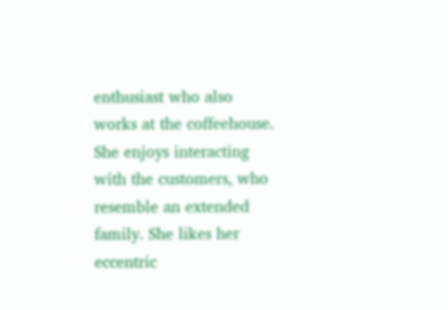enthusiast who also works at the coffeehouse. She enjoys interacting with the customers, who resemble an extended family. She likes her eccentric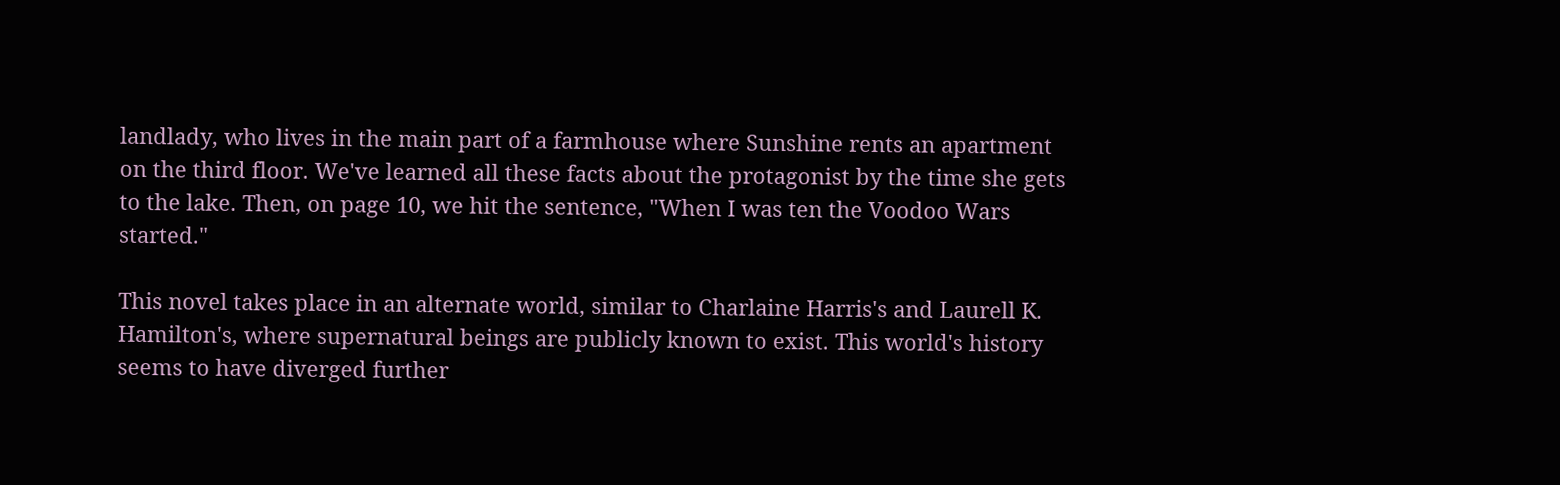landlady, who lives in the main part of a farmhouse where Sunshine rents an apartment on the third floor. We've learned all these facts about the protagonist by the time she gets to the lake. Then, on page 10, we hit the sentence, "When I was ten the Voodoo Wars started."

This novel takes place in an alternate world, similar to Charlaine Harris's and Laurell K. Hamilton's, where supernatural beings are publicly known to exist. This world's history seems to have diverged further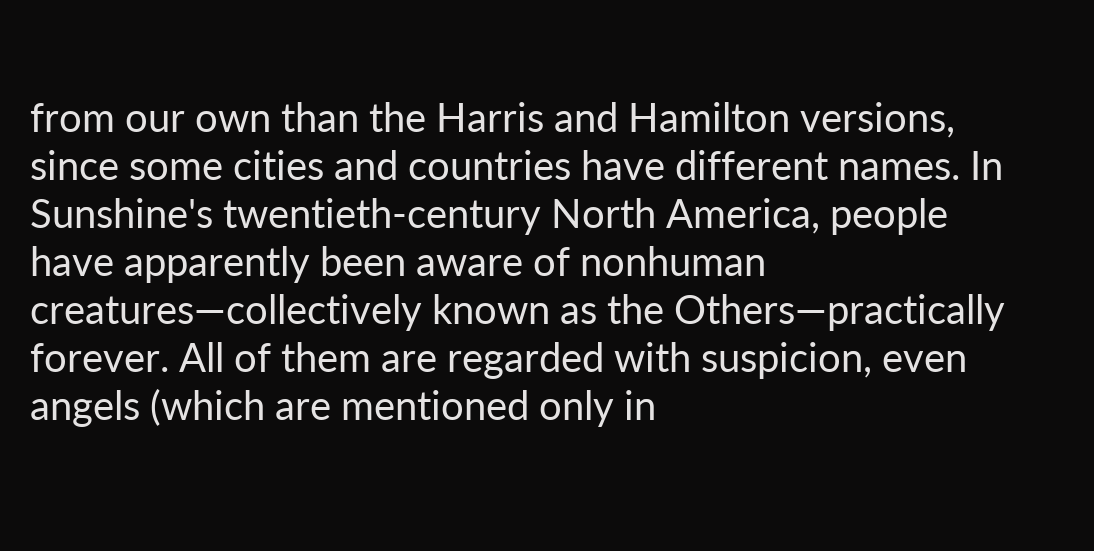from our own than the Harris and Hamilton versions, since some cities and countries have different names. In Sunshine's twentieth-century North America, people have apparently been aware of nonhuman creatures—collectively known as the Others—practically forever. All of them are regarded with suspicion, even angels (which are mentioned only in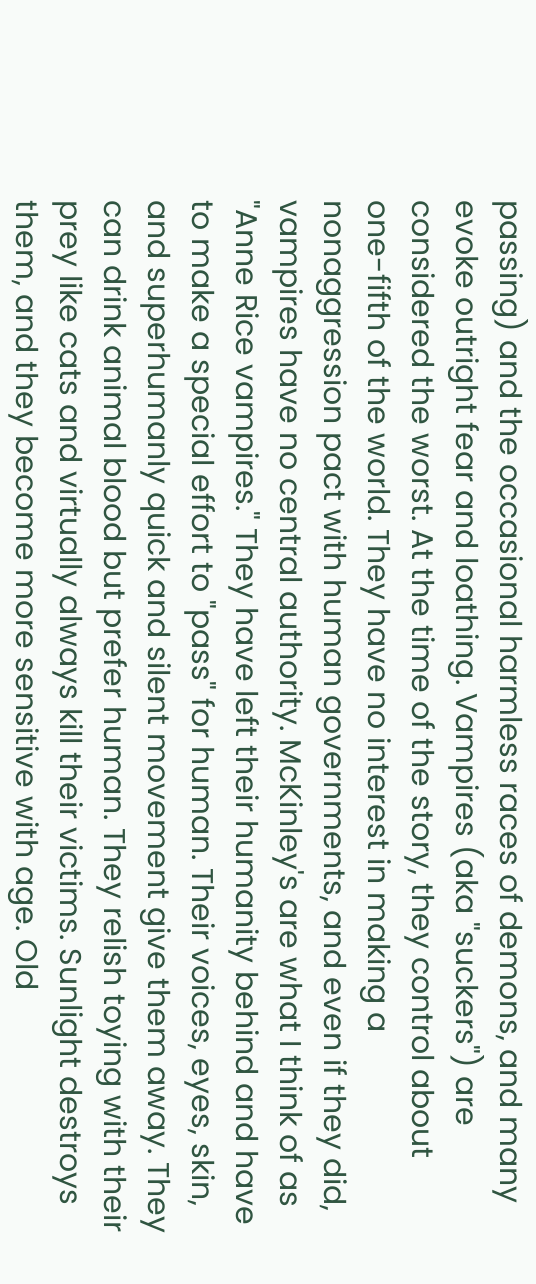passing) and the occasional harmless races of demons, and many evoke outright fear and loathing. Vampires (aka "suckers") are considered the worst. At the time of the story, they control about one-fifth of the world. They have no interest in making a nonaggression pact with human governments, and even if they did, vampires have no central authority. McKinley's are what I think of as "Anne Rice vampires." They have left their humanity behind and have to make a special effort to "pass" for human. Their voices, eyes, skin, and superhumanly quick and silent movement give them away. They can drink animal blood but prefer human. They relish toying with their prey like cats and virtually always kill their victims. Sunlight destroys them, and they become more sensitive with age. Old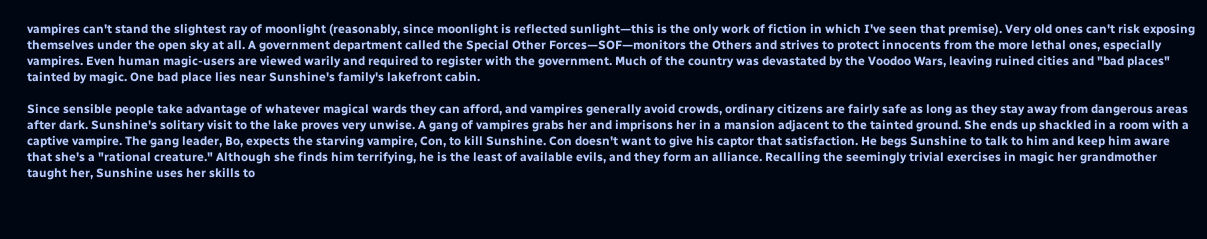vampires can't stand the slightest ray of moonlight (reasonably, since moonlight is reflected sunlight—this is the only work of fiction in which I've seen that premise). Very old ones can't risk exposing themselves under the open sky at all. A government department called the Special Other Forces—SOF—monitors the Others and strives to protect innocents from the more lethal ones, especially vampires. Even human magic-users are viewed warily and required to register with the government. Much of the country was devastated by the Voodoo Wars, leaving ruined cities and "bad places" tainted by magic. One bad place lies near Sunshine's family's lakefront cabin.

Since sensible people take advantage of whatever magical wards they can afford, and vampires generally avoid crowds, ordinary citizens are fairly safe as long as they stay away from dangerous areas after dark. Sunshine's solitary visit to the lake proves very unwise. A gang of vampires grabs her and imprisons her in a mansion adjacent to the tainted ground. She ends up shackled in a room with a captive vampire. The gang leader, Bo, expects the starving vampire, Con, to kill Sunshine. Con doesn't want to give his captor that satisfaction. He begs Sunshine to talk to him and keep him aware that she's a "rational creature." Although she finds him terrifying, he is the least of available evils, and they form an alliance. Recalling the seemingly trivial exercises in magic her grandmother taught her, Sunshine uses her skills to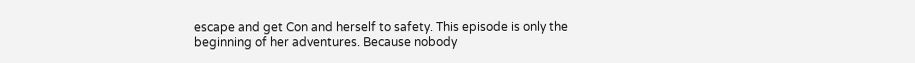escape and get Con and herself to safety. This episode is only the beginning of her adventures. Because nobody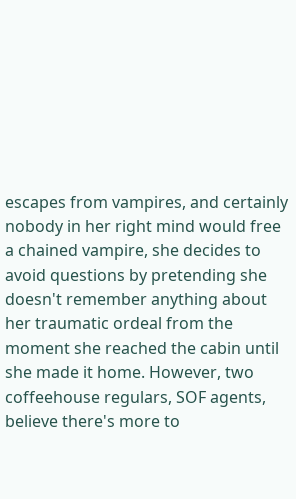escapes from vampires, and certainly nobody in her right mind would free a chained vampire, she decides to avoid questions by pretending she doesn't remember anything about her traumatic ordeal from the moment she reached the cabin until she made it home. However, two coffeehouse regulars, SOF agents, believe there's more to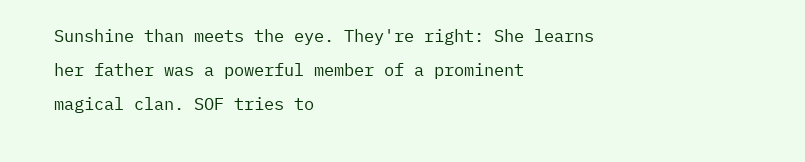Sunshine than meets the eye. They're right: She learns her father was a powerful member of a prominent magical clan. SOF tries to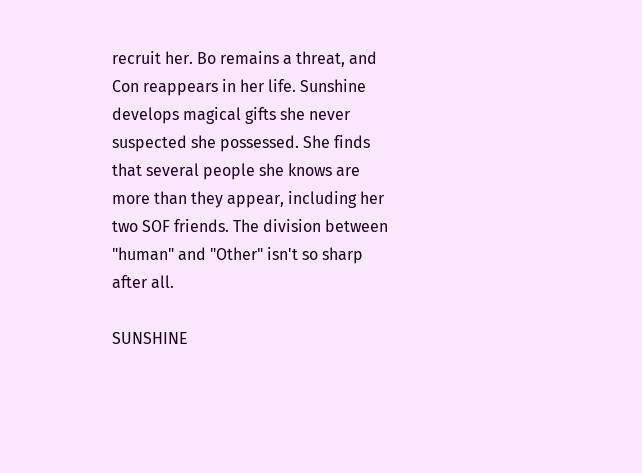recruit her. Bo remains a threat, and Con reappears in her life. Sunshine develops magical gifts she never suspected she possessed. She finds that several people she knows are more than they appear, including her two SOF friends. The division between "human" and "Other" isn't so sharp after all.

SUNSHINE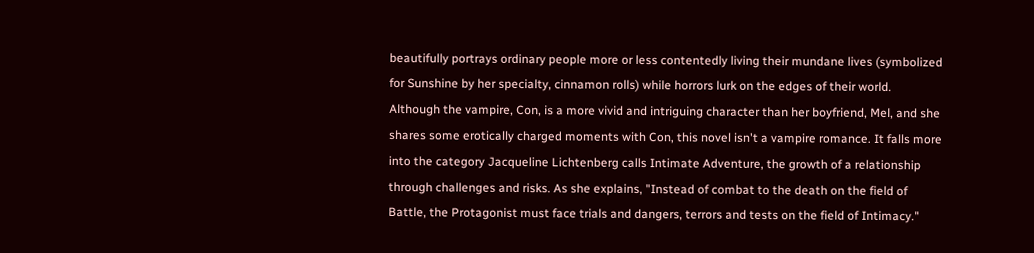beautifully portrays ordinary people more or less contentedly living their mundane lives (symbolized for Sunshine by her specialty, cinnamon rolls) while horrors lurk on the edges of their world. Although the vampire, Con, is a more vivid and intriguing character than her boyfriend, Mel, and she shares some erotically charged moments with Con, this novel isn't a vampire romance. It falls more into the category Jacqueline Lichtenberg calls Intimate Adventure, the growth of a relationship through challenges and risks. As she explains, "Instead of combat to the death on the field of Battle, the Protagonist must face trials and dangers, terrors and tests on the field of Intimacy."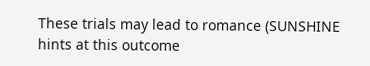These trials may lead to romance (SUNSHINE hints at this outcome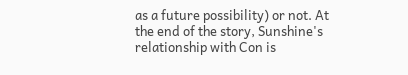as a future possibility) or not. At the end of the story, Sunshine's relationship with Con is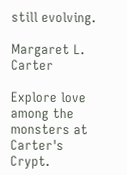still evolving.

Margaret L. Carter

Explore love among the monsters at Carter's Crypt.